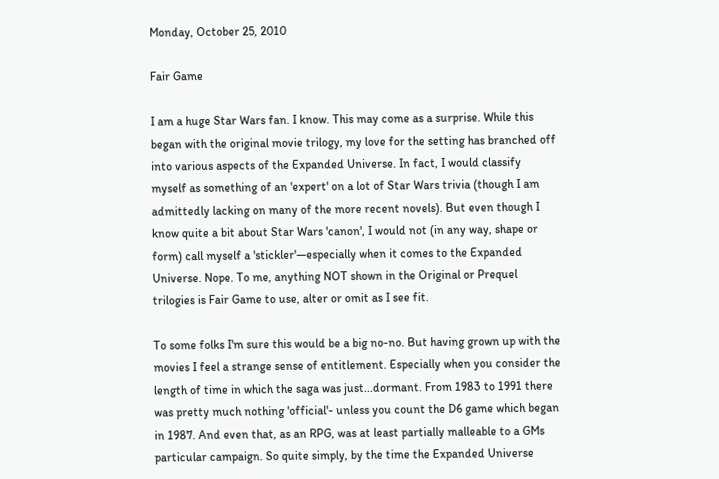Monday, October 25, 2010

Fair Game

I am a huge Star Wars fan. I know. This may come as a surprise. While this began with the original movie trilogy, my love for the setting has branched off into various aspects of the Expanded Universe. In fact, I would classify myself as something of an 'expert' on a lot of Star Wars trivia (though I am admittedly lacking on many of the more recent novels). But even though I know quite a bit about Star Wars 'canon', I would not (in any way, shape or form) call myself a 'stickler'—especially when it comes to the Expanded Universe. Nope. To me, anything NOT shown in the Original or Prequel trilogies is Fair Game to use, alter or omit as I see fit.

To some folks I'm sure this would be a big no-no. But having grown up with the movies I feel a strange sense of entitlement. Especially when you consider the length of time in which the saga was just...dormant. From 1983 to 1991 there was pretty much nothing 'official'- unless you count the D6 game which began in 1987. And even that, as an RPG, was at least partially malleable to a GMs particular campaign. So quite simply, by the time the Expanded Universe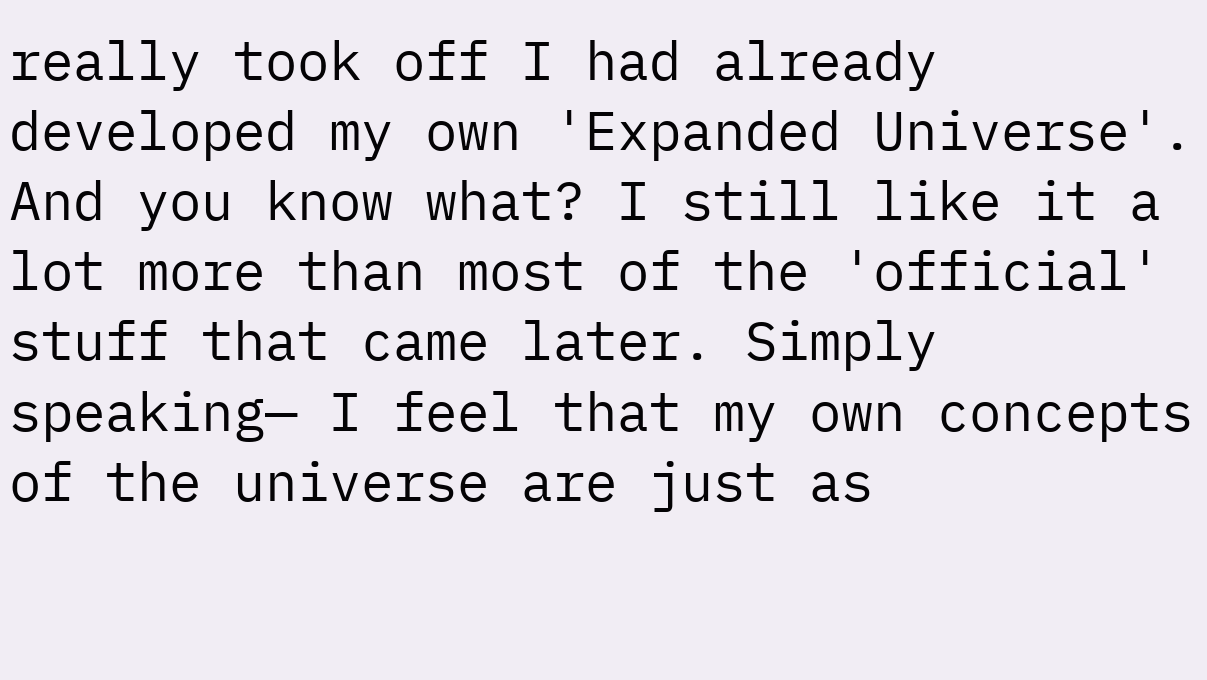really took off I had already developed my own 'Expanded Universe'. And you know what? I still like it a lot more than most of the 'official' stuff that came later. Simply speaking— I feel that my own concepts of the universe are just as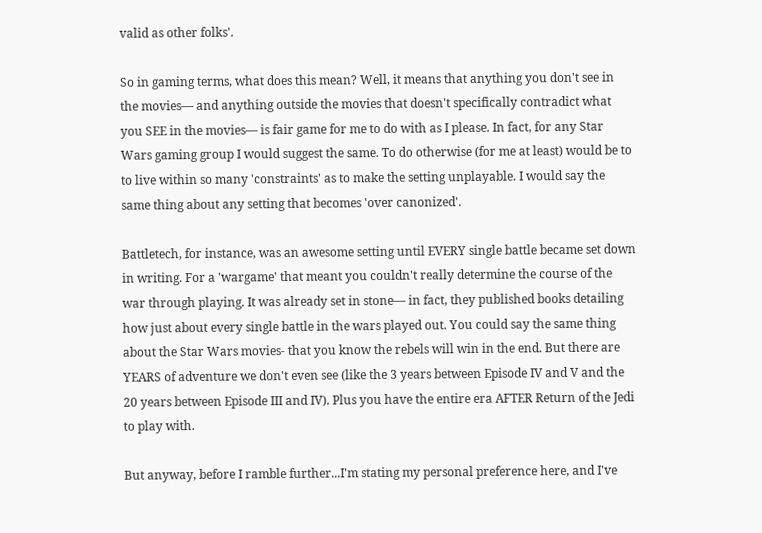valid as other folks'.

So in gaming terms, what does this mean? Well, it means that anything you don't see in the movies— and anything outside the movies that doesn't specifically contradict what you SEE in the movies— is fair game for me to do with as I please. In fact, for any Star Wars gaming group I would suggest the same. To do otherwise (for me at least) would be to to live within so many 'constraints' as to make the setting unplayable. I would say the same thing about any setting that becomes 'over canonized'.

Battletech, for instance, was an awesome setting until EVERY single battle became set down in writing. For a 'wargame' that meant you couldn't really determine the course of the war through playing. It was already set in stone— in fact, they published books detailing how just about every single battle in the wars played out. You could say the same thing about the Star Wars movies- that you know the rebels will win in the end. But there are YEARS of adventure we don't even see (like the 3 years between Episode IV and V and the 20 years between Episode III and IV). Plus you have the entire era AFTER Return of the Jedi to play with.

But anyway, before I ramble further...I'm stating my personal preference here, and I've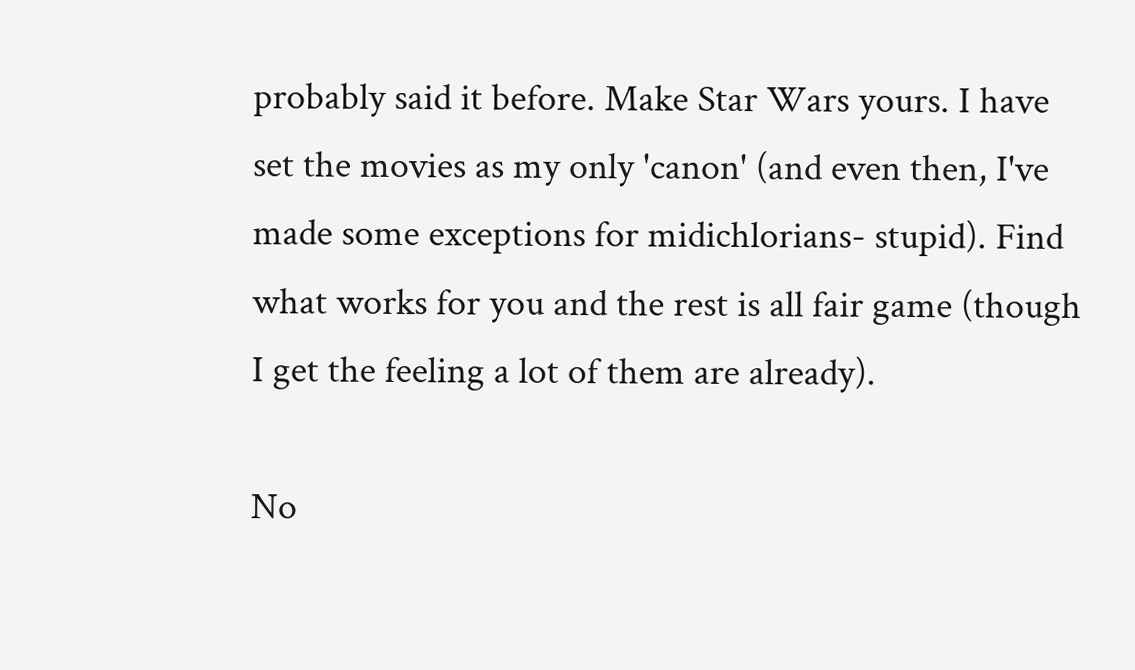probably said it before. Make Star Wars yours. I have set the movies as my only 'canon' (and even then, I've made some exceptions for midichlorians- stupid). Find what works for you and the rest is all fair game (though I get the feeling a lot of them are already).

No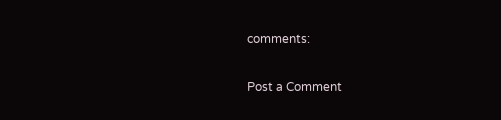comments:

Post a Comment